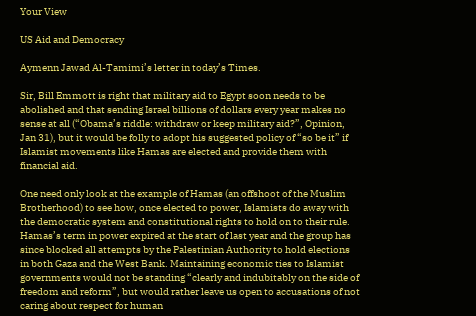Your View

US Aid and Democracy

Aymenn Jawad Al-Tamimi’s letter in today’s Times.

Sir, Bill Emmott is right that military aid to Egypt soon needs to be abolished and that sending Israel billions of dollars every year makes no sense at all (“Obama’s riddle: withdraw or keep military aid?”, Opinion, Jan 31), but it would be folly to adopt his suggested policy of “so be it” if Islamist movements like Hamas are elected and provide them with financial aid.

One need only look at the example of Hamas (an offshoot of the Muslim Brotherhood) to see how, once elected to power, Islamists do away with the democratic system and constitutional rights to hold on to their rule. Hamas’s term in power expired at the start of last year and the group has since blocked all attempts by the Palestinian Authority to hold elections in both Gaza and the West Bank. Maintaining economic ties to Islamist governments would not be standing “clearly and indubitably on the side of freedom and reform”, but would rather leave us open to accusations of not caring about respect for human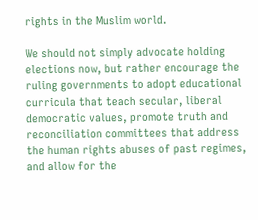rights in the Muslim world.

We should not simply advocate holding elections now, but rather encourage the ruling governments to adopt educational curricula that teach secular, liberal democratic values, promote truth and reconciliation committees that address the human rights abuses of past regimes, and allow for the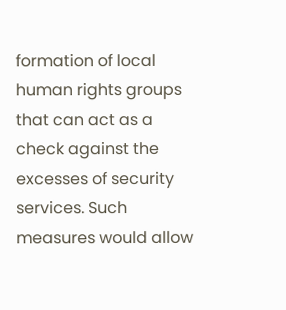formation of local human rights groups that can act as a check against the excesses of security services. Such measures would allow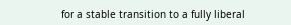for a stable transition to a fully liberal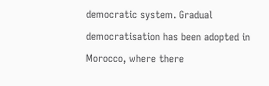democratic system. Gradual democratisation has been adopted in Morocco, where there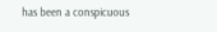has been a conspicuous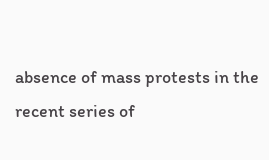absence of mass protests in the recent series of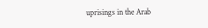uprisings in the Arab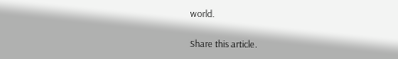world.

Share this article.